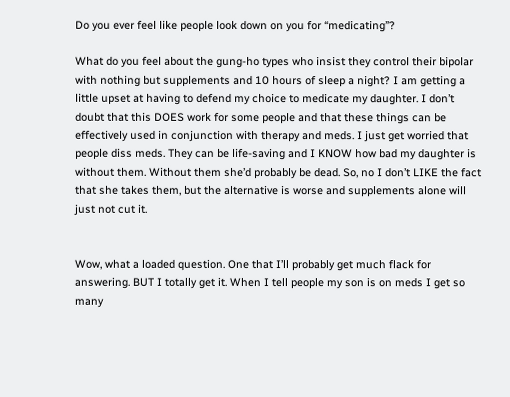Do you ever feel like people look down on you for “medicating”?

What do you feel about the gung-ho types who insist they control their bipolar with nothing but supplements and 10 hours of sleep a night? I am getting a little upset at having to defend my choice to medicate my daughter. I don’t doubt that this DOES work for some people and that these things can be effectively used in conjunction with therapy and meds. I just get worried that people diss meds. They can be life-saving and I KNOW how bad my daughter is without them. Without them she’d probably be dead. So, no I don’t LIKE the fact that she takes them, but the alternative is worse and supplements alone will just not cut it.


Wow, what a loaded question. One that I’ll probably get much flack for answering. BUT I totally get it. When I tell people my son is on meds I get so many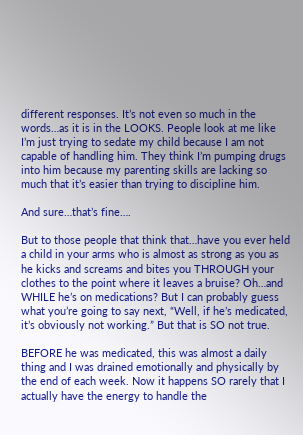different responses. It’s not even so much in the words…as it is in the LOOKS. People look at me like I’m just trying to sedate my child because I am not capable of handling him. They think I’m pumping drugs into him because my parenting skills are lacking so much that it’s easier than trying to discipline him.

And sure…that’s fine….

But to those people that think that…have you ever held a child in your arms who is almost as strong as you as he kicks and screams and bites you THROUGH your clothes to the point where it leaves a bruise? Oh…and WHILE he’s on medications? But I can probably guess what you’re going to say next, “Well, if he’s medicated, it’s obviously not working.” But that is SO not true.

BEFORE he was medicated, this was almost a daily thing and I was drained emotionally and physically by the end of each week. Now it happens SO rarely that I actually have the energy to handle the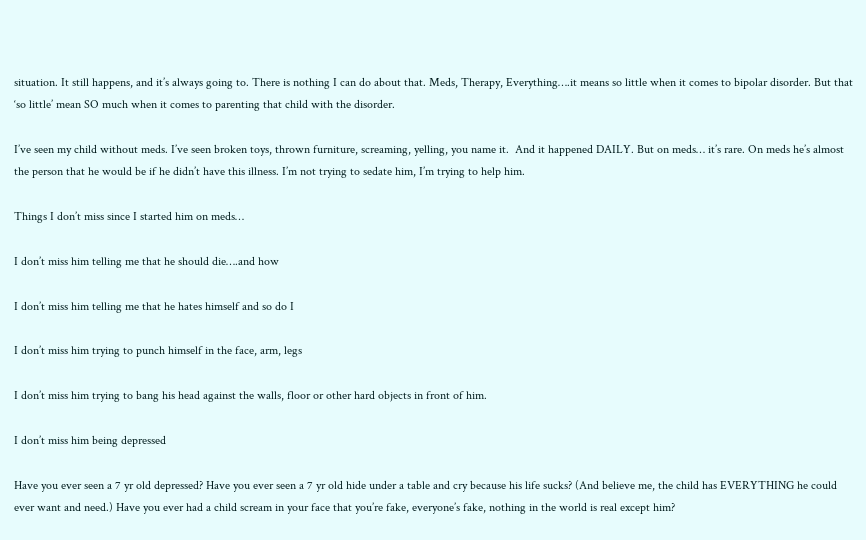situation. It still happens, and it’s always going to. There is nothing I can do about that. Meds, Therapy, Everything….it means so little when it comes to bipolar disorder. But that ‘so little’ mean SO much when it comes to parenting that child with the disorder.

I’ve seen my child without meds. I’ve seen broken toys, thrown furniture, screaming, yelling, you name it.  And it happened DAILY. But on meds… it’s rare. On meds he’s almost the person that he would be if he didn’t have this illness. I’m not trying to sedate him, I’m trying to help him.

Things I don’t miss since I started him on meds…

I don’t miss him telling me that he should die….and how

I don’t miss him telling me that he hates himself and so do I

I don’t miss him trying to punch himself in the face, arm, legs

I don’t miss him trying to bang his head against the walls, floor or other hard objects in front of him.

I don’t miss him being depressed

Have you ever seen a 7 yr old depressed? Have you ever seen a 7 yr old hide under a table and cry because his life sucks? (And believe me, the child has EVERYTHING he could ever want and need.) Have you ever had a child scream in your face that you’re fake, everyone’s fake, nothing in the world is real except him?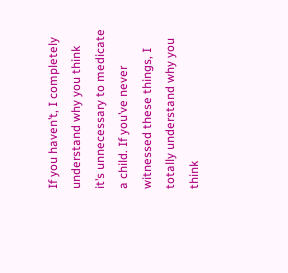If you haven’t, I completely understand why you think it’s unnecessary to medicate a child. If you’ve never witnessed these things, I totally understand why you think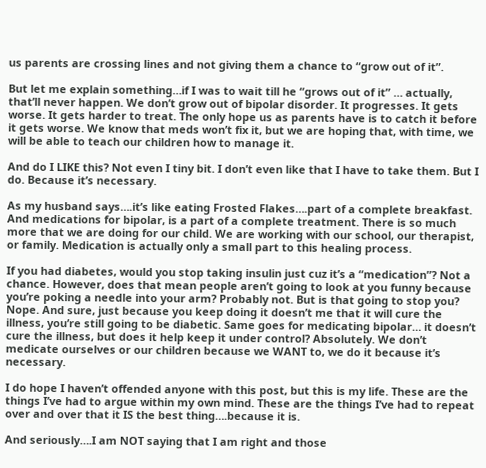us parents are crossing lines and not giving them a chance to “grow out of it”.

But let me explain something…if I was to wait till he “grows out of it” … actually, that’ll never happen. We don’t grow out of bipolar disorder. It progresses. It gets worse. It gets harder to treat. The only hope us as parents have is to catch it before it gets worse. We know that meds won’t fix it, but we are hoping that, with time, we will be able to teach our children how to manage it.

And do I LIKE this? Not even I tiny bit. I don’t even like that I have to take them. But I do. Because it’s necessary.

As my husband says….it’s like eating Frosted Flakes….part of a complete breakfast. And medications for bipolar, is a part of a complete treatment. There is so much more that we are doing for our child. We are working with our school, our therapist, or family. Medication is actually only a small part to this healing process.

If you had diabetes, would you stop taking insulin just cuz it’s a “medication”? Not a chance. However, does that mean people aren’t going to look at you funny because you’re poking a needle into your arm? Probably not. But is that going to stop you? Nope. And sure, just because you keep doing it doesn’t me that it will cure the illness, you’re still going to be diabetic. Same goes for medicating bipolar… it doesn’t cure the illness, but does it help keep it under control? Absolutely. We don’t medicate ourselves or our children because we WANT to, we do it because it’s necessary.

I do hope I haven’t offended anyone with this post, but this is my life. These are the things I’ve had to argue within my own mind. These are the things I’ve had to repeat over and over that it IS the best thing….because it is.

And seriously….I am NOT saying that I am right and those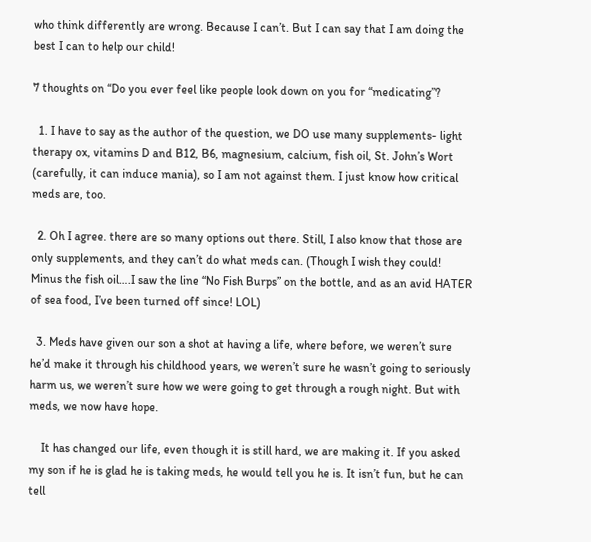who think differently are wrong. Because I can’t. But I can say that I am doing the best I can to help our child!

7 thoughts on “Do you ever feel like people look down on you for “medicating”?

  1. I have to say as the author of the question, we DO use many supplements- light therapy ox, vitamins D and B12, B6, magnesium, calcium, fish oil, St. John’s Wort (carefully, it can induce mania), so I am not against them. I just know how critical meds are, too.

  2. Oh I agree. there are so many options out there. Still, I also know that those are only supplements, and they can’t do what meds can. (Though I wish they could! Minus the fish oil….I saw the line “No Fish Burps” on the bottle, and as an avid HATER of sea food, I’ve been turned off since! LOL)

  3. Meds have given our son a shot at having a life, where before, we weren’t sure he’d make it through his childhood years, we weren’t sure he wasn’t going to seriously harm us, we weren’t sure how we were going to get through a rough night. But with meds, we now have hope.

    It has changed our life, even though it is still hard, we are making it. If you asked my son if he is glad he is taking meds, he would tell you he is. It isn’t fun, but he can tell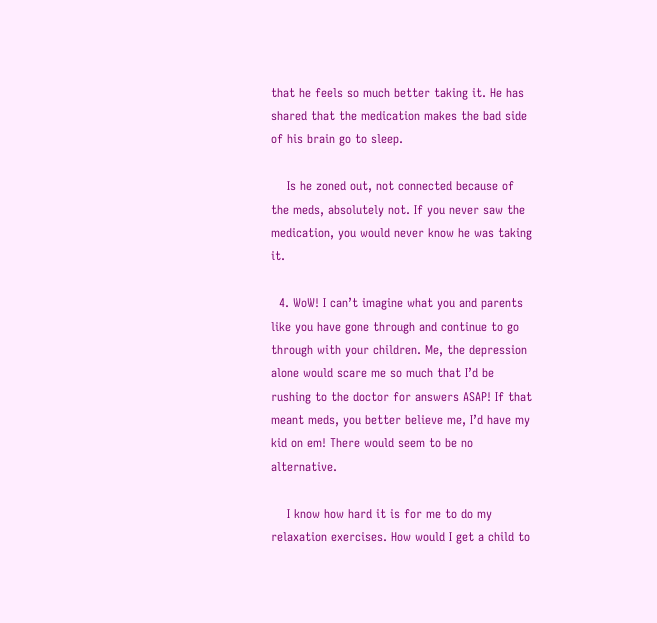that he feels so much better taking it. He has shared that the medication makes the bad side of his brain go to sleep.

    Is he zoned out, not connected because of the meds, absolutely not. If you never saw the medication, you would never know he was taking it.

  4. WoW! I can’t imagine what you and parents like you have gone through and continue to go through with your children. Me, the depression alone would scare me so much that I’d be rushing to the doctor for answers ASAP! If that meant meds, you better believe me, I’d have my kid on em! There would seem to be no alternative.

    I know how hard it is for me to do my relaxation exercises. How would I get a child to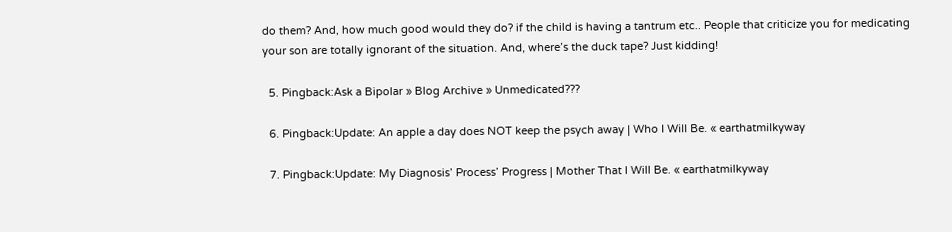do them? And, how much good would they do? if the child is having a tantrum etc.. People that criticize you for medicating your son are totally ignorant of the situation. And, where’s the duck tape? Just kidding!

  5. Pingback:Ask a Bipolar » Blog Archive » Unmedicated???

  6. Pingback:Update: An apple a day does NOT keep the psych away | Who I Will Be. « earthatmilkyway

  7. Pingback:Update: My Diagnosis’ Process’ Progress | Mother That I Will Be. « earthatmilkyway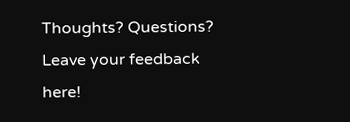Thoughts? Questions? Leave your feedback here!